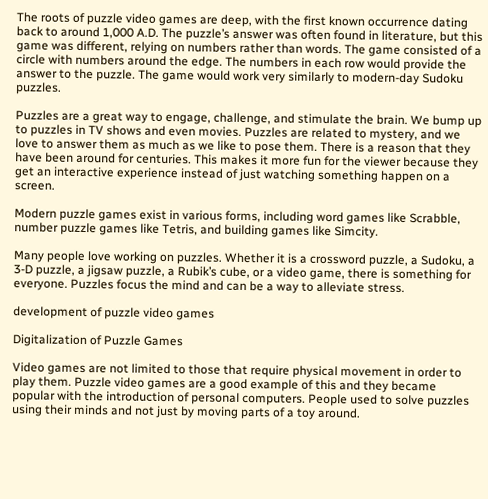The roots of puzzle video games are deep, with the first known occurrence dating back to around 1,000 A.D. The puzzle’s answer was often found in literature, but this game was different, relying on numbers rather than words. The game consisted of a circle with numbers around the edge. The numbers in each row would provide the answer to the puzzle. The game would work very similarly to modern-day Sudoku puzzles.

Puzzles are a great way to engage, challenge, and stimulate the brain. We bump up to puzzles in TV shows and even movies. Puzzles are related to mystery, and we love to answer them as much as we like to pose them. There is a reason that they have been around for centuries. This makes it more fun for the viewer because they get an interactive experience instead of just watching something happen on a screen.

Modern puzzle games exist in various forms, including word games like Scrabble, number puzzle games like Tetris, and building games like Simcity.

Many people love working on puzzles. Whether it is a crossword puzzle, a Sudoku, a 3-D puzzle, a jigsaw puzzle, a Rubik’s cube, or a video game, there is something for everyone. Puzzles focus the mind and can be a way to alleviate stress.

development of puzzle video games

Digitalization of Puzzle Games

Video games are not limited to those that require physical movement in order to play them. Puzzle video games are a good example of this and they became popular with the introduction of personal computers. People used to solve puzzles using their minds and not just by moving parts of a toy around.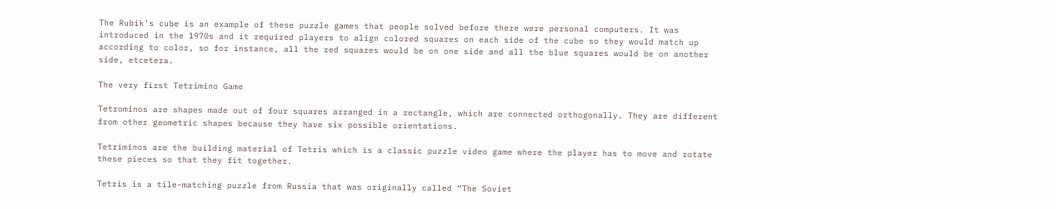The Rubik’s cube is an example of these puzzle games that people solved before there were personal computers. It was introduced in the 1970s and it required players to align colored squares on each side of the cube so they would match up according to color, so for instance, all the red squares would be on one side and all the blue squares would be on another side, etcetera.

The very first Tetrimino Game

Tetrominos are shapes made out of four squares arranged in a rectangle, which are connected orthogonally. They are different from other geometric shapes because they have six possible orientations.

Tetriminos are the building material of Tetris which is a classic puzzle video game where the player has to move and rotate these pieces so that they fit together.

Tetris is a tile-matching puzzle from Russia that was originally called “The Soviet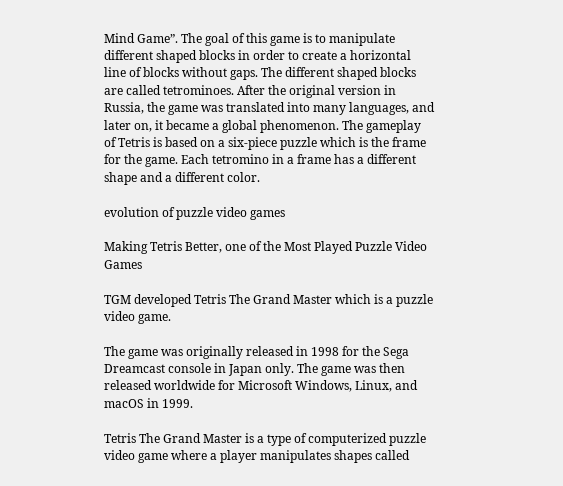Mind Game”. The goal of this game is to manipulate different shaped blocks in order to create a horizontal line of blocks without gaps. The different shaped blocks are called tetrominoes. After the original version in Russia, the game was translated into many languages, and later on, it became a global phenomenon. The gameplay of Tetris is based on a six-piece puzzle which is the frame for the game. Each tetromino in a frame has a different shape and a different color.

evolution of puzzle video games

Making Tetris Better, one of the Most Played Puzzle Video Games

TGM developed Tetris The Grand Master which is a puzzle video game.

The game was originally released in 1998 for the Sega Dreamcast console in Japan only. The game was then released worldwide for Microsoft Windows, Linux, and macOS in 1999.

Tetris The Grand Master is a type of computerized puzzle video game where a player manipulates shapes called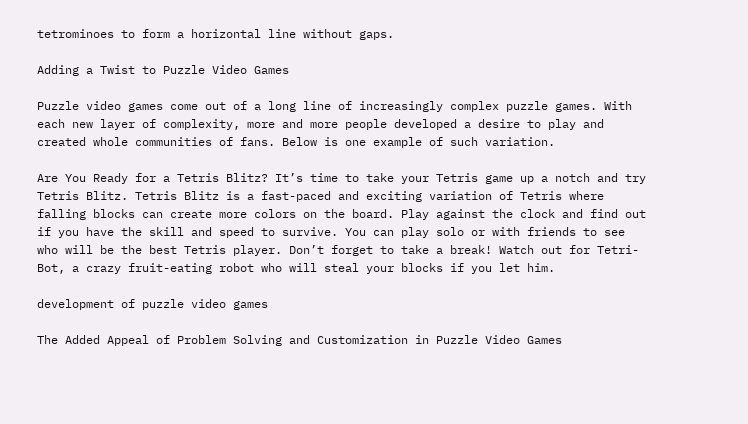tetrominoes to form a horizontal line without gaps.

Adding a Twist to Puzzle Video Games

Puzzle video games come out of a long line of increasingly complex puzzle games. With each new layer of complexity, more and more people developed a desire to play and created whole communities of fans. Below is one example of such variation.

Are You Ready for a Tetris Blitz? It’s time to take your Tetris game up a notch and try Tetris Blitz. Tetris Blitz is a fast-paced and exciting variation of Tetris where falling blocks can create more colors on the board. Play against the clock and find out if you have the skill and speed to survive. You can play solo or with friends to see who will be the best Tetris player. Don’t forget to take a break! Watch out for Tetri-Bot, a crazy fruit-eating robot who will steal your blocks if you let him.

development of puzzle video games

The Added Appeal of Problem Solving and Customization in Puzzle Video Games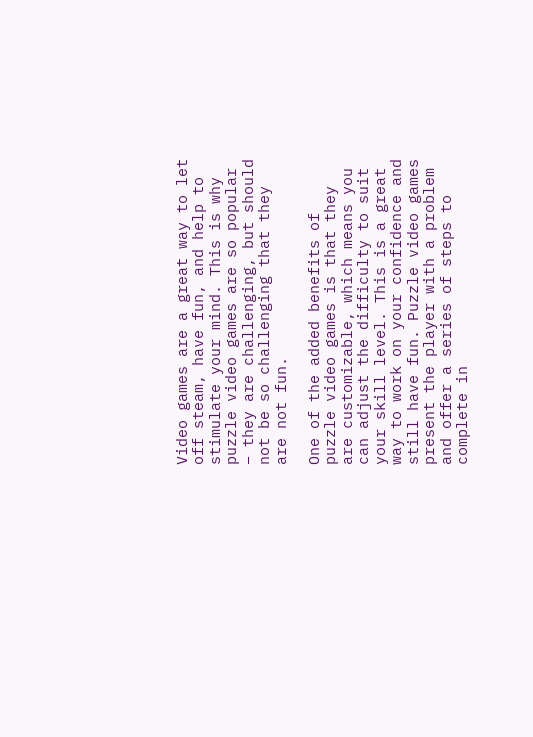Video games are a great way to let off steam, have fun, and help to stimulate your mind. This is why puzzle video games are so popular – they are challenging, but should not be so challenging that they are not fun.

One of the added benefits of puzzle video games is that they are customizable, which means you can adjust the difficulty to suit your skill level. This is a great way to work on your confidence and still have fun. Puzzle video games present the player with a problem and offer a series of steps to complete in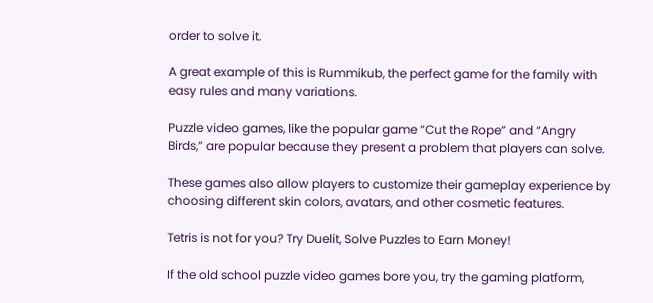order to solve it.

A great example of this is Rummikub, the perfect game for the family with easy rules and many variations.

Puzzle video games, like the popular game “Cut the Rope” and “Angry Birds,” are popular because they present a problem that players can solve.

These games also allow players to customize their gameplay experience by choosing different skin colors, avatars, and other cosmetic features.

Tetris is not for you? Try Duelit, Solve Puzzles to Earn Money!

If the old school puzzle video games bore you, try the gaming platform,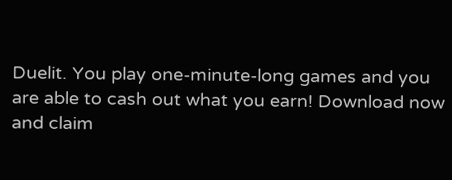Duelit. You play one-minute-long games and you are able to cash out what you earn! Download now and claim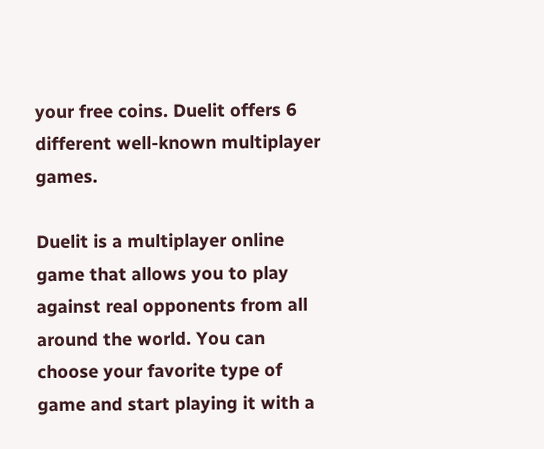your free coins. Duelit offers 6 different well-known multiplayer games.

Duelit is a multiplayer online game that allows you to play against real opponents from all around the world. You can choose your favorite type of game and start playing it with a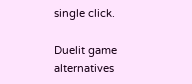single click.

Duelit game alternatives